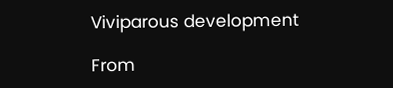Viviparous development

From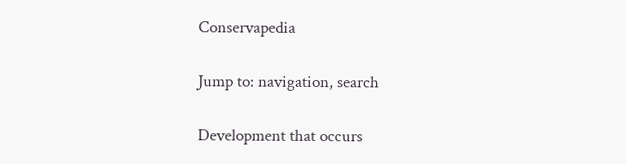Conservapedia

Jump to: navigation, search

Development that occurs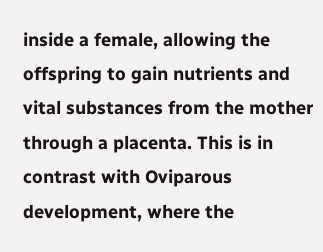inside a female, allowing the offspring to gain nutrients and vital substances from the mother through a placenta. This is in contrast with Oviparous development, where the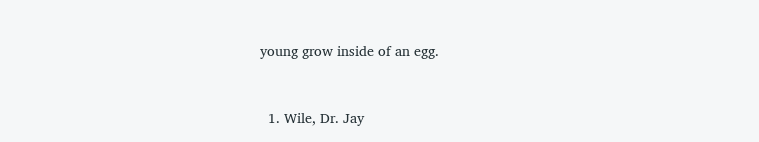young grow inside of an egg.



  1. Wile, Dr. Jay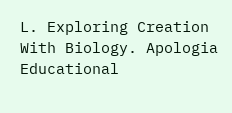L. Exploring Creation With Biology. Apologia Educational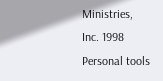Ministries, Inc. 1998
Personal tools